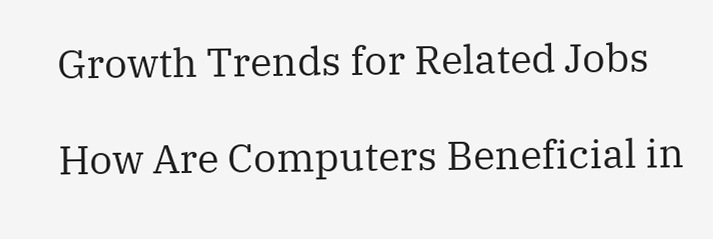Growth Trends for Related Jobs

How Are Computers Beneficial in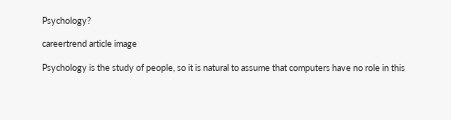Psychology?

careertrend article image

Psychology is the study of people, so it is natural to assume that computers have no role in this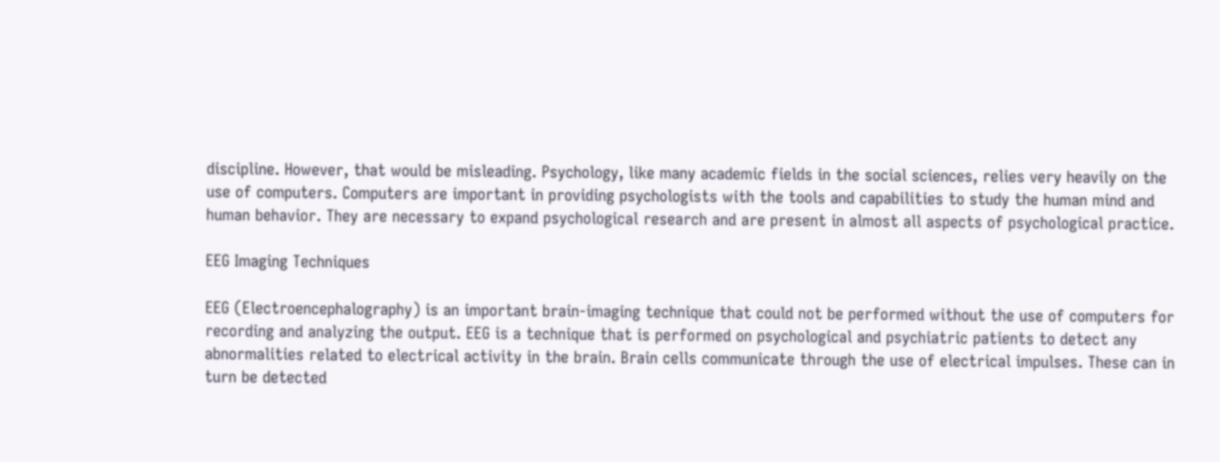discipline. However, that would be misleading. Psychology, like many academic fields in the social sciences, relies very heavily on the use of computers. Computers are important in providing psychologists with the tools and capabilities to study the human mind and human behavior. They are necessary to expand psychological research and are present in almost all aspects of psychological practice.

EEG Imaging Techniques

EEG (Electroencephalography) is an important brain-imaging technique that could not be performed without the use of computers for recording and analyzing the output. EEG is a technique that is performed on psychological and psychiatric patients to detect any abnormalities related to electrical activity in the brain. Brain cells communicate through the use of electrical impulses. These can in turn be detected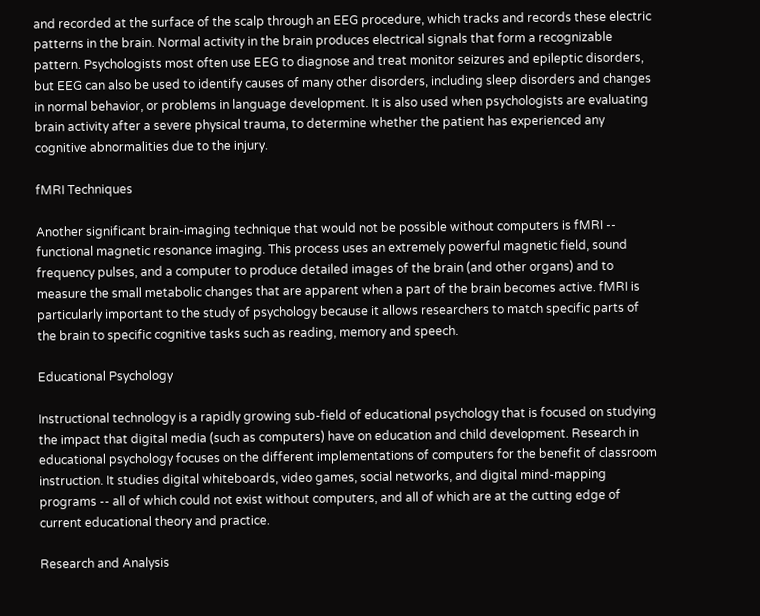and recorded at the surface of the scalp through an EEG procedure, which tracks and records these electric patterns in the brain. Normal activity in the brain produces electrical signals that form a recognizable pattern. Psychologists most often use EEG to diagnose and treat monitor seizures and epileptic disorders, but EEG can also be used to identify causes of many other disorders, including sleep disorders and changes in normal behavior, or problems in language development. It is also used when psychologists are evaluating brain activity after a severe physical trauma, to determine whether the patient has experienced any cognitive abnormalities due to the injury.

fMRI Techniques

Another significant brain-imaging technique that would not be possible without computers is fMRI -- functional magnetic resonance imaging. This process uses an extremely powerful magnetic field, sound frequency pulses, and a computer to produce detailed images of the brain (and other organs) and to measure the small metabolic changes that are apparent when a part of the brain becomes active. fMRI is particularly important to the study of psychology because it allows researchers to match specific parts of the brain to specific cognitive tasks such as reading, memory and speech.

Educational Psychology

Instructional technology is a rapidly growing sub-field of educational psychology that is focused on studying the impact that digital media (such as computers) have on education and child development. Research in educational psychology focuses on the different implementations of computers for the benefit of classroom instruction. It studies digital whiteboards, video games, social networks, and digital mind-mapping programs -- all of which could not exist without computers, and all of which are at the cutting edge of current educational theory and practice.

Research and Analysis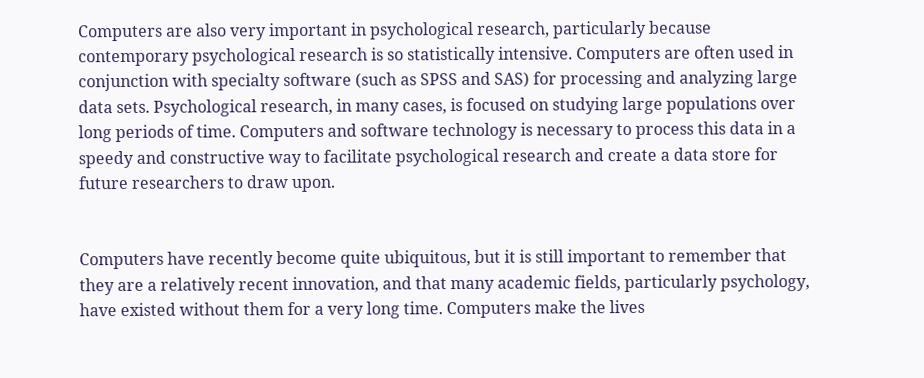Computers are also very important in psychological research, particularly because contemporary psychological research is so statistically intensive. Computers are often used in conjunction with specialty software (such as SPSS and SAS) for processing and analyzing large data sets. Psychological research, in many cases, is focused on studying large populations over long periods of time. Computers and software technology is necessary to process this data in a speedy and constructive way to facilitate psychological research and create a data store for future researchers to draw upon.


Computers have recently become quite ubiquitous, but it is still important to remember that they are a relatively recent innovation, and that many academic fields, particularly psychology, have existed without them for a very long time. Computers make the lives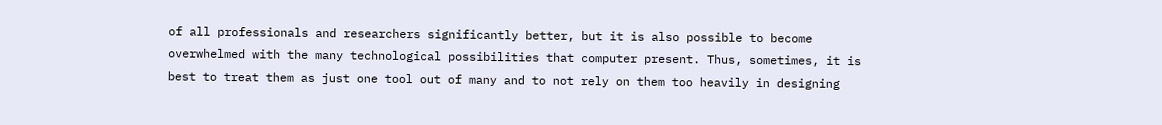of all professionals and researchers significantly better, but it is also possible to become overwhelmed with the many technological possibilities that computer present. Thus, sometimes, it is best to treat them as just one tool out of many and to not rely on them too heavily in designing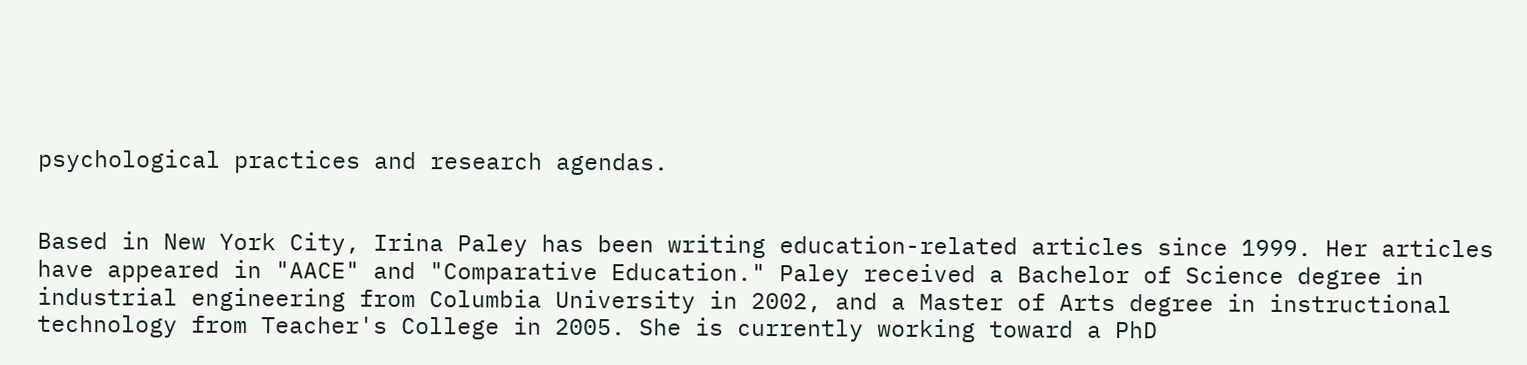psychological practices and research agendas.


Based in New York City, Irina Paley has been writing education-related articles since 1999. Her articles have appeared in "AACE" and "Comparative Education." Paley received a Bachelor of Science degree in industrial engineering from Columbia University in 2002, and a Master of Arts degree in instructional technology from Teacher's College in 2005. She is currently working toward a PhD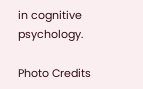in cognitive psychology.

Photo Credits